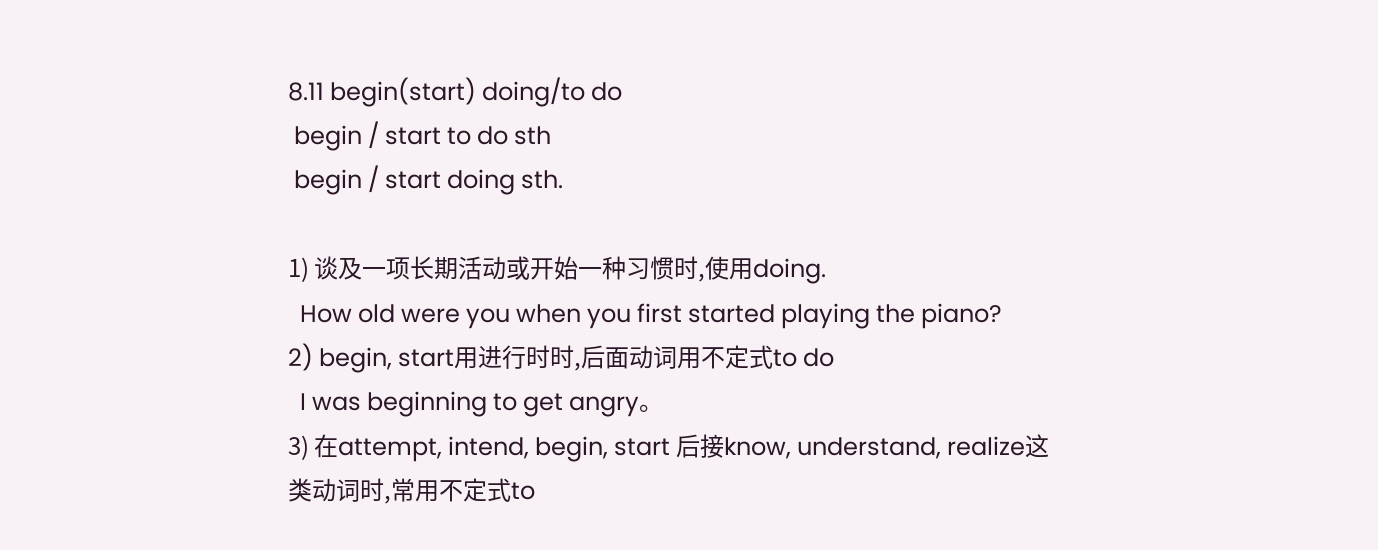8.11 begin(start) doing/to do
 begin / start to do sth
 begin / start doing sth.

1) 谈及一项长期活动或开始一种习惯时,使用doing.
  How old were you when you first started playing the piano?
2) begin, start用进行时时,后面动词用不定式to do
  I was beginning to get angry。
3) 在attempt, intend, begin, start 后接know, understand, realize这类动词时,常用不定式to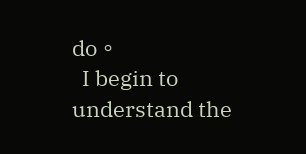do。
  I begin to understand the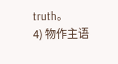truth。
4) 物作主语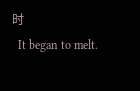时
  It began to melt.